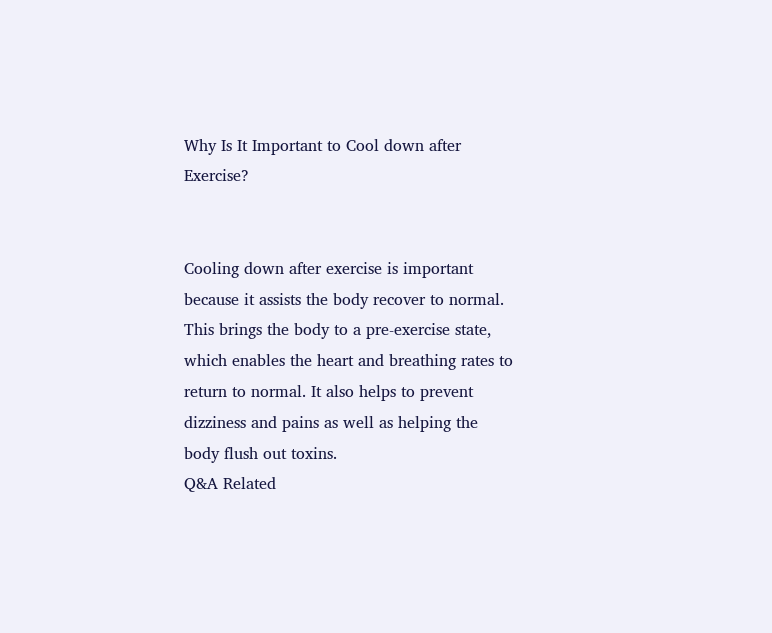Why Is It Important to Cool down after Exercise?


Cooling down after exercise is important because it assists the body recover to normal. This brings the body to a pre-exercise state, which enables the heart and breathing rates to return to normal. It also helps to prevent dizziness and pains as well as helping the body flush out toxins.
Q&A Related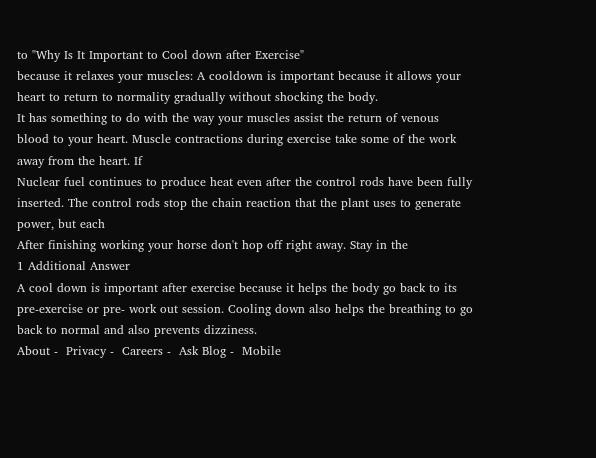to "Why Is It Important to Cool down after Exercise"
because it relaxes your muscles: A cooldown is important because it allows your heart to return to normality gradually without shocking the body.
It has something to do with the way your muscles assist the return of venous blood to your heart. Muscle contractions during exercise take some of the work away from the heart. If
Nuclear fuel continues to produce heat even after the control rods have been fully inserted. The control rods stop the chain reaction that the plant uses to generate power, but each
After finishing working your horse don't hop off right away. Stay in the
1 Additional Answer
A cool down is important after exercise because it helps the body go back to its pre-exercise or pre- work out session. Cooling down also helps the breathing to go back to normal and also prevents dizziness.
About -  Privacy -  Careers -  Ask Blog -  Mobile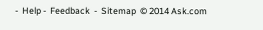-  Help -  Feedback  -  Sitemap  © 2014 Ask.com